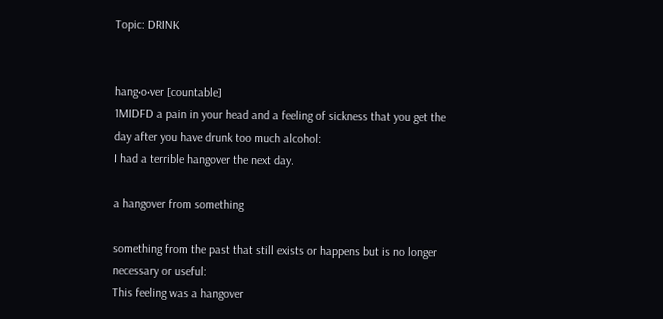Topic: DRINK


hang‧o‧ver [countable]
1MIDFD a pain in your head and a feeling of sickness that you get the day after you have drunk too much alcohol:
I had a terrible hangover the next day.

a hangover from something

something from the past that still exists or happens but is no longer necessary or useful:
This feeling was a hangover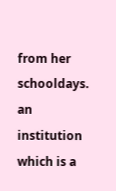from her schooldays.
an institution which is a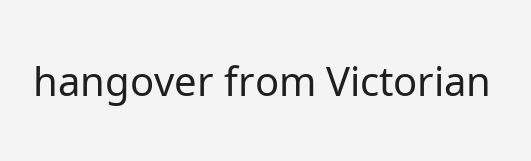hangover from Victorian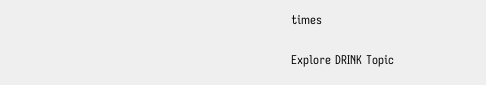times

Explore DRINK Topic